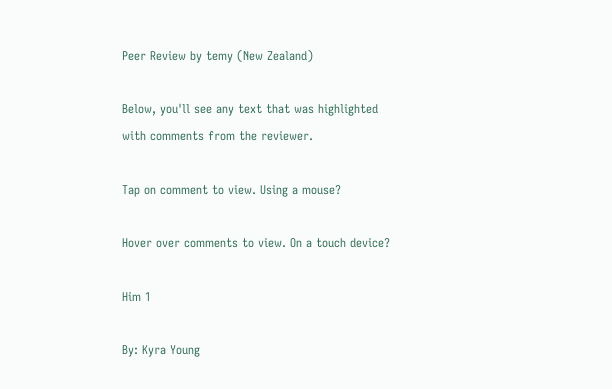Peer Review by temy (New Zealand)

Below, you'll see any text that was highlighted with comments from the reviewer.

Tap on comment to view. Using a mouse?

Hover over comments to view. On a touch device?

Him 1

By: Kyra Young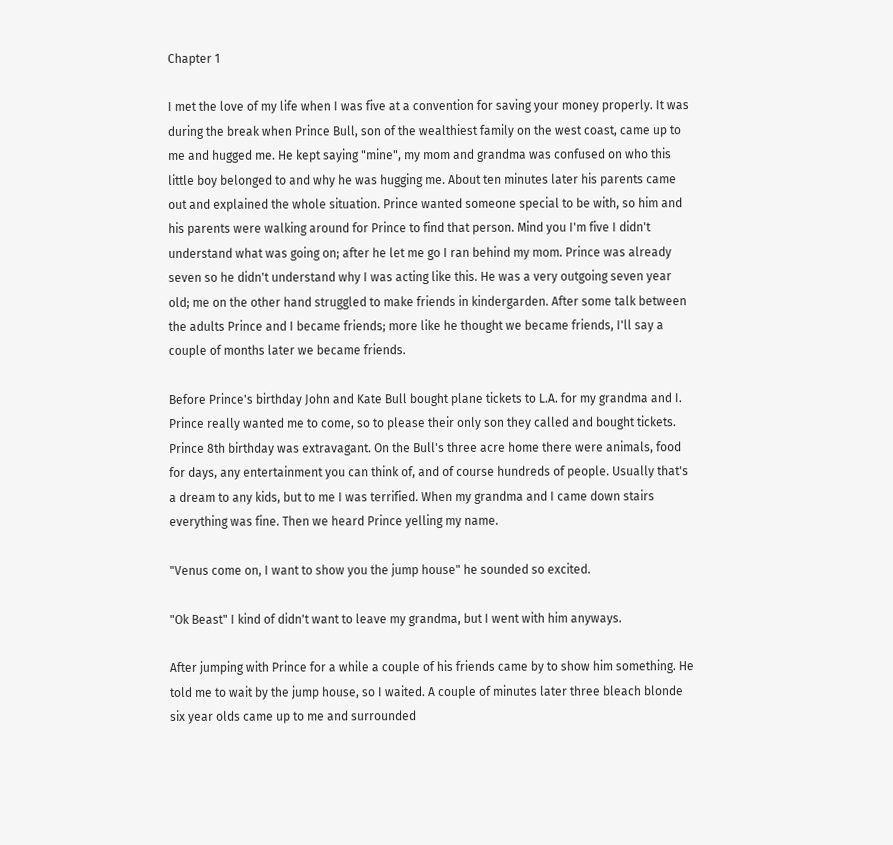Chapter 1

I met the love of my life when I was five at a convention for saving your money properly. It was during the break when Prince Bull, son of the wealthiest family on the west coast, came up to me and hugged me. He kept saying "mine", my mom and grandma was confused on who this little boy belonged to and why he was hugging me. About ten minutes later his parents came out and explained the whole situation. Prince wanted someone special to be with, so him and his parents were walking around for Prince to find that person. Mind you I'm five I didn't understand what was going on; after he let me go I ran behind my mom. Prince was already seven so he didn't understand why I was acting like this. He was a very outgoing seven year old; me on the other hand struggled to make friends in kindergarden. After some talk between the adults Prince and I became friends; more like he thought we became friends, I'll say a couple of months later we became friends.

Before Prince's birthday John and Kate Bull bought plane tickets to L.A. for my grandma and I. Prince really wanted me to come, so to please their only son they called and bought tickets. Prince 8th birthday was extravagant. On the Bull's three acre home there were animals, food for days, any entertainment you can think of, and of course hundreds of people. Usually that's a dream to any kids, but to me I was terrified. When my grandma and I came down stairs everything was fine. Then we heard Prince yelling my name.

"Venus come on, I want to show you the jump house" he sounded so excited.

"Ok Beast" I kind of didn't want to leave my grandma, but I went with him anyways.

After jumping with Prince for a while a couple of his friends came by to show him something. He told me to wait by the jump house, so I waited. A couple of minutes later three bleach blonde six year olds came up to me and surrounded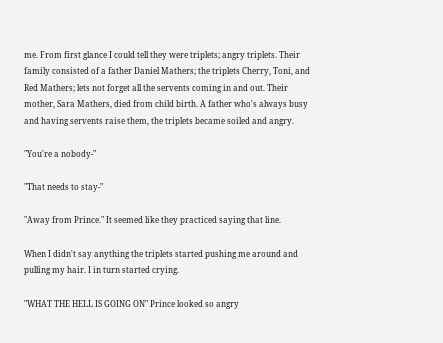me. From first glance I could tell they were triplets; angry triplets. Their family consisted of a father Daniel Mathers; the triplets Cherry, Toni, and Red Mathers; lets not forget all the servents coming in and out. Their mother, Sara Mathers, died from child birth. A father who's always busy and having servents raise them, the triplets became soiled and angry.

"You're a nobody-"

"That needs to stay-"

"Away from Prince." It seemed like they practiced saying that line.

When I didn't say anything the triplets started pushing me around and pulling my hair. I in turn started crying.

"WHAT THE HELL IS GOING ON" Prince looked so angry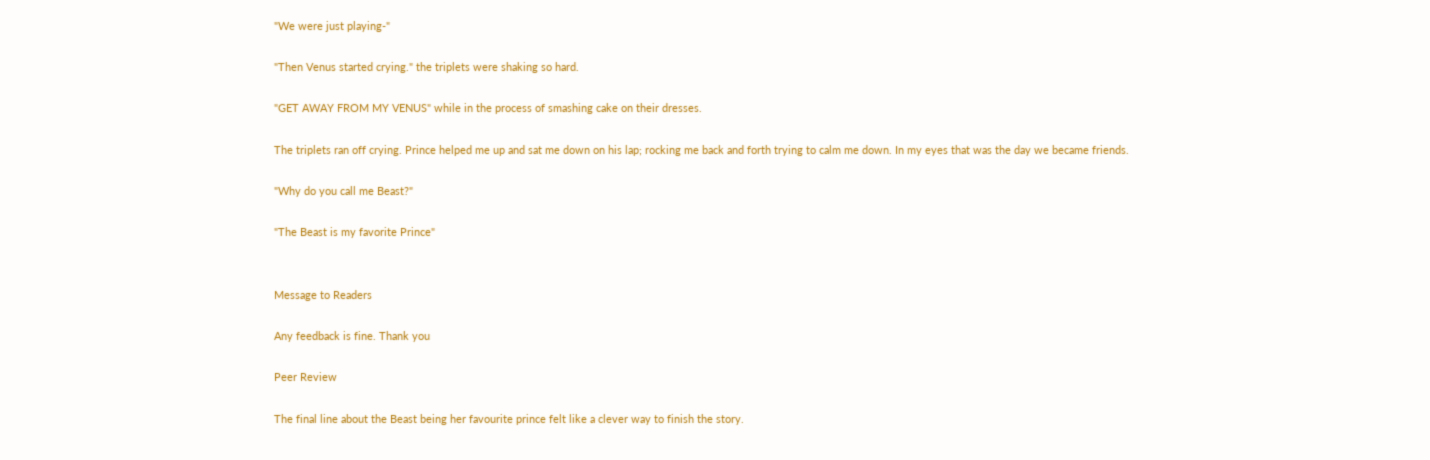"We were just playing-"

"Then Venus started crying." the triplets were shaking so hard.

"GET AWAY FROM MY VENUS" while in the process of smashing cake on their dresses.

The triplets ran off crying. Prince helped me up and sat me down on his lap; rocking me back and forth trying to calm me down. In my eyes that was the day we became friends.

"Why do you call me Beast?"

"The Beast is my favorite Prince"


Message to Readers

Any feedback is fine. Thank you

Peer Review

The final line about the Beast being her favourite prince felt like a clever way to finish the story.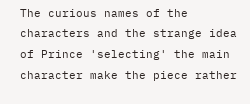The curious names of the characters and the strange idea of Prince 'selecting' the main character make the piece rather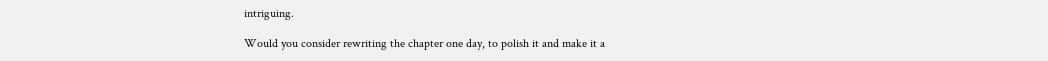intriguing.

Would you consider rewriting the chapter one day, to polish it and make it a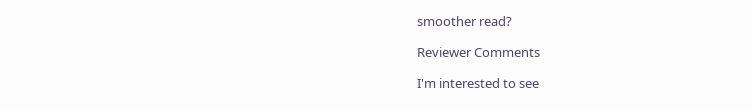smoother read?

Reviewer Comments

I'm interested to see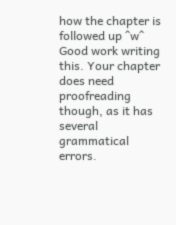how the chapter is followed up ^w^ Good work writing this. Your chapter does need proofreading though, as it has several grammatical errors.